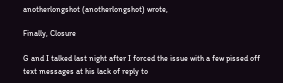anotherlongshot (anotherlongshot) wrote,

Finally, Closure

G and I talked last night after I forced the issue with a few pissed off text messages at his lack of reply to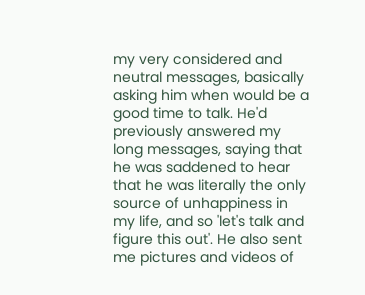my very considered and neutral messages, basically asking him when would be a good time to talk. He'd previously answered my long messages, saying that he was saddened to hear that he was literally the only source of unhappiness in my life, and so 'let's talk and figure this out'. He also sent me pictures and videos of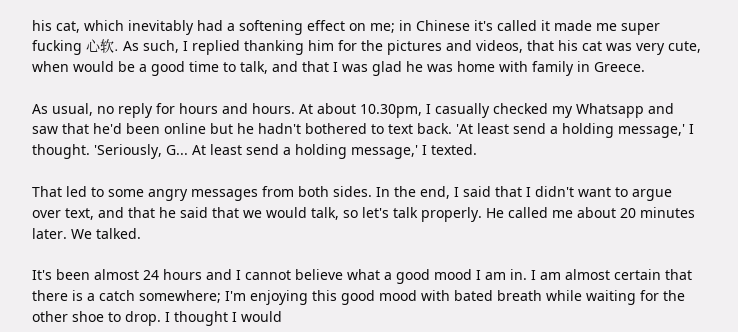his cat, which inevitably had a softening effect on me; in Chinese it's called it made me super fucking 心软. As such, I replied thanking him for the pictures and videos, that his cat was very cute, when would be a good time to talk, and that I was glad he was home with family in Greece.

As usual, no reply for hours and hours. At about 10.30pm, I casually checked my Whatsapp and saw that he'd been online but he hadn't bothered to text back. 'At least send a holding message,' I thought. 'Seriously, G... At least send a holding message,' I texted.

That led to some angry messages from both sides. In the end, I said that I didn't want to argue over text, and that he said that we would talk, so let's talk properly. He called me about 20 minutes later. We talked.

It's been almost 24 hours and I cannot believe what a good mood I am in. I am almost certain that there is a catch somewhere; I'm enjoying this good mood with bated breath while waiting for the other shoe to drop. I thought I would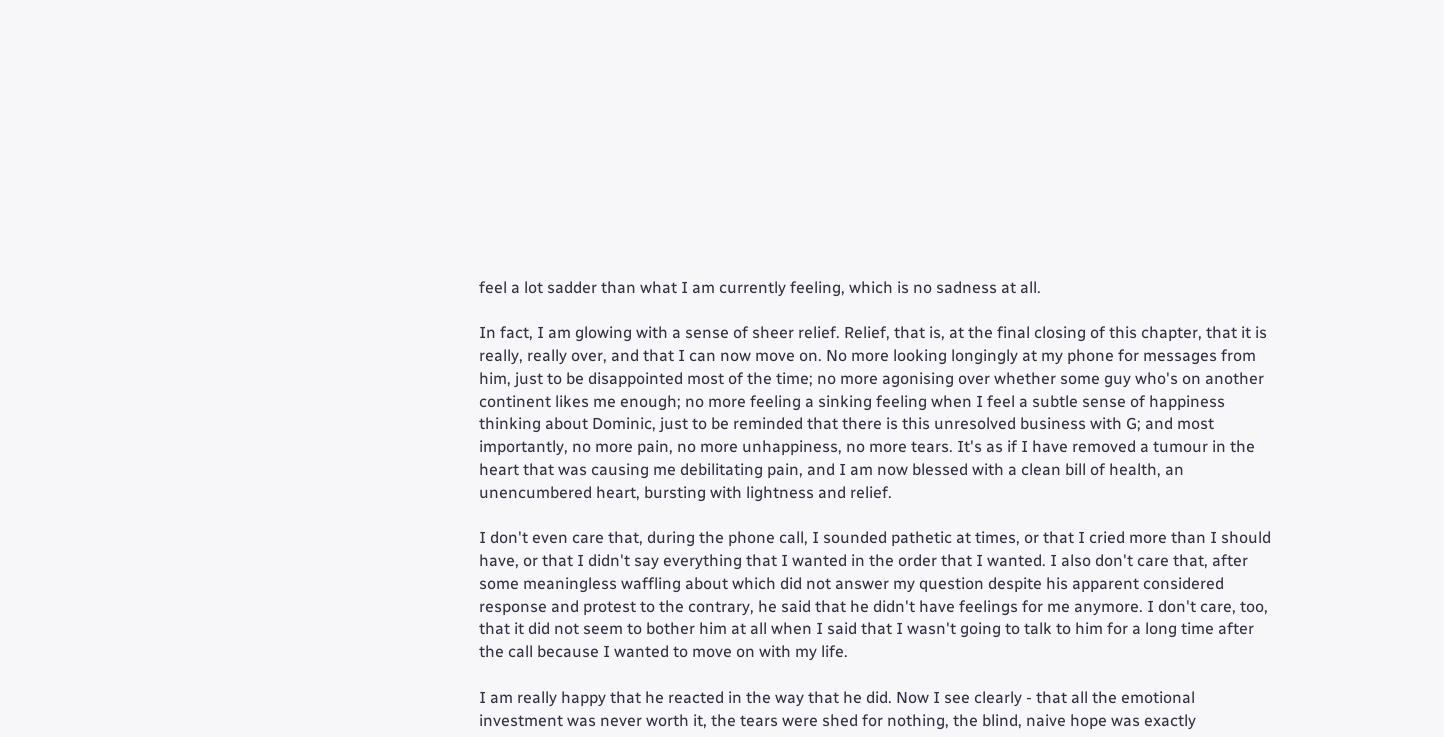feel a lot sadder than what I am currently feeling, which is no sadness at all.

In fact, I am glowing with a sense of sheer relief. Relief, that is, at the final closing of this chapter, that it is really, really over, and that I can now move on. No more looking longingly at my phone for messages from him, just to be disappointed most of the time; no more agonising over whether some guy who's on another continent likes me enough; no more feeling a sinking feeling when I feel a subtle sense of happiness thinking about Dominic, just to be reminded that there is this unresolved business with G; and most importantly, no more pain, no more unhappiness, no more tears. It's as if I have removed a tumour in the heart that was causing me debilitating pain, and I am now blessed with a clean bill of health, an unencumbered heart, bursting with lightness and relief.

I don't even care that, during the phone call, I sounded pathetic at times, or that I cried more than I should have, or that I didn't say everything that I wanted in the order that I wanted. I also don't care that, after some meaningless waffling about which did not answer my question despite his apparent considered response and protest to the contrary, he said that he didn't have feelings for me anymore. I don't care, too, that it did not seem to bother him at all when I said that I wasn't going to talk to him for a long time after the call because I wanted to move on with my life.

I am really happy that he reacted in the way that he did. Now I see clearly - that all the emotional investment was never worth it, the tears were shed for nothing, the blind, naive hope was exactly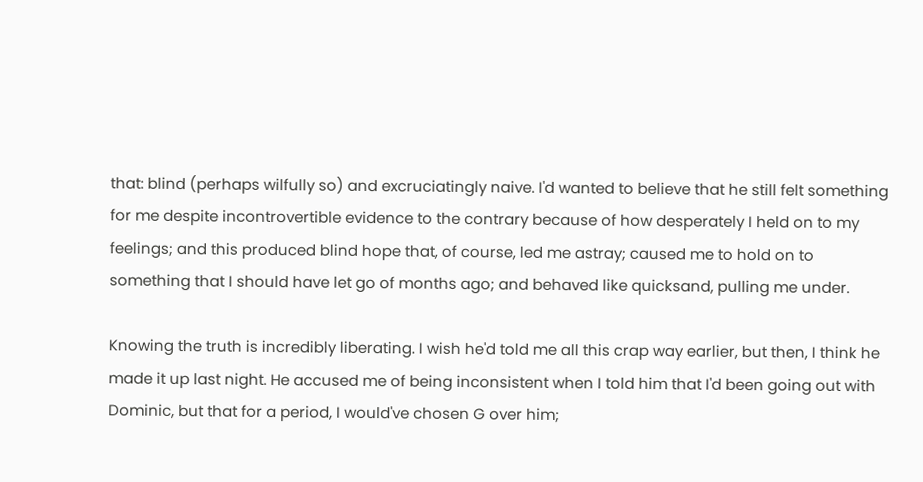that: blind (perhaps wilfully so) and excruciatingly naive. I'd wanted to believe that he still felt something for me despite incontrovertible evidence to the contrary because of how desperately I held on to my feelings; and this produced blind hope that, of course, led me astray; caused me to hold on to something that I should have let go of months ago; and behaved like quicksand, pulling me under.

Knowing the truth is incredibly liberating. I wish he'd told me all this crap way earlier, but then, I think he made it up last night. He accused me of being inconsistent when I told him that I'd been going out with Dominic, but that for a period, I would've chosen G over him;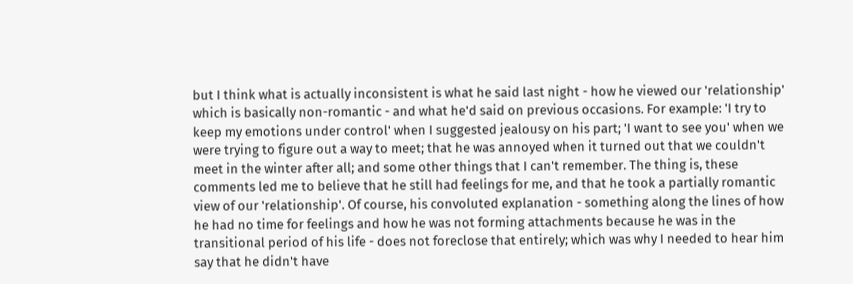but I think what is actually inconsistent is what he said last night - how he viewed our 'relationship' which is basically non-romantic - and what he'd said on previous occasions. For example: 'I try to keep my emotions under control' when I suggested jealousy on his part; 'I want to see you' when we were trying to figure out a way to meet; that he was annoyed when it turned out that we couldn't meet in the winter after all; and some other things that I can't remember. The thing is, these comments led me to believe that he still had feelings for me, and that he took a partially romantic view of our 'relationship'. Of course, his convoluted explanation - something along the lines of how he had no time for feelings and how he was not forming attachments because he was in the transitional period of his life - does not foreclose that entirely; which was why I needed to hear him say that he didn't have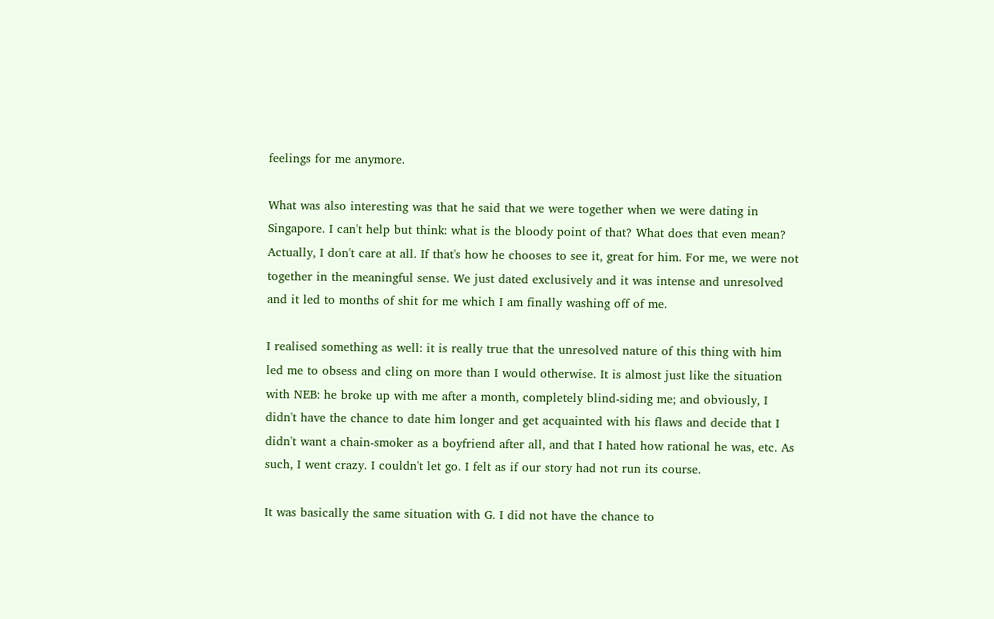feelings for me anymore.

What was also interesting was that he said that we were together when we were dating in Singapore. I can't help but think: what is the bloody point of that? What does that even mean? Actually, I don't care at all. If that's how he chooses to see it, great for him. For me, we were not together in the meaningful sense. We just dated exclusively and it was intense and unresolved and it led to months of shit for me which I am finally washing off of me.

I realised something as well: it is really true that the unresolved nature of this thing with him led me to obsess and cling on more than I would otherwise. It is almost just like the situation with NEB: he broke up with me after a month, completely blind-siding me; and obviously, I didn't have the chance to date him longer and get acquainted with his flaws and decide that I didn't want a chain-smoker as a boyfriend after all, and that I hated how rational he was, etc. As such, I went crazy. I couldn't let go. I felt as if our story had not run its course.

It was basically the same situation with G. I did not have the chance to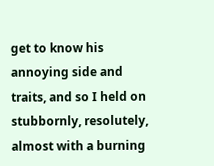get to know his annoying side and traits, and so I held on stubbornly, resolutely, almost with a burning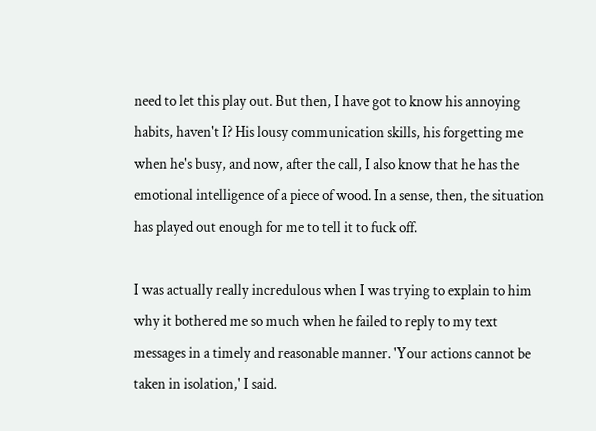need to let this play out. But then, I have got to know his annoying habits, haven't I? His lousy communication skills, his forgetting me when he's busy, and now, after the call, I also know that he has the emotional intelligence of a piece of wood. In a sense, then, the situation has played out enough for me to tell it to fuck off.

I was actually really incredulous when I was trying to explain to him why it bothered me so much when he failed to reply to my text messages in a timely and reasonable manner. 'Your actions cannot be taken in isolation,' I said.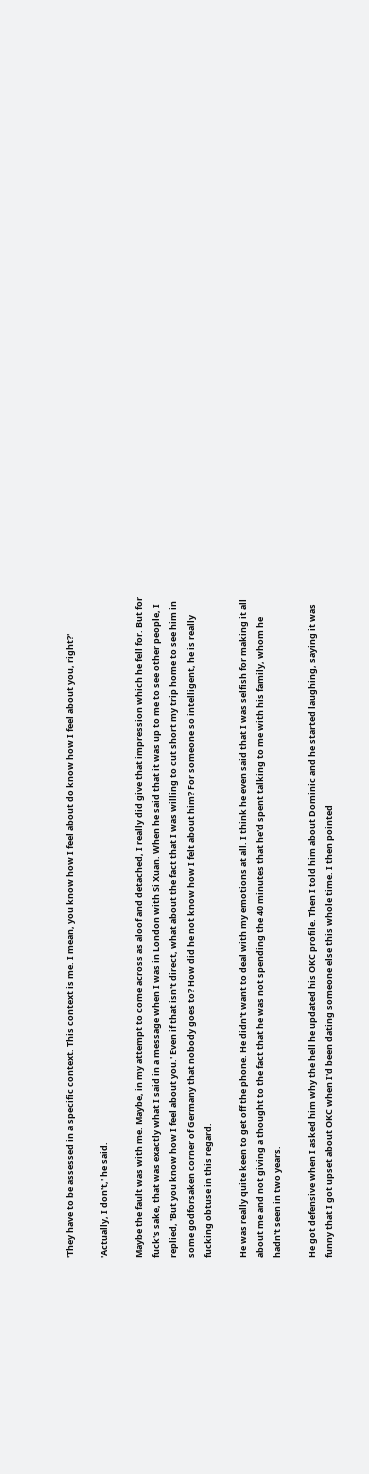'They have to be assessed in a specific context. This context is me. I mean, you know how I feel about do know how I feel about you, right?'

'Actually, I don't,' he said.

Maybe the fault was with me. Maybe, in my attempt to come across as aloof and detached, I really did give that impression which he fell for. But for fuck's sake, that was exactly what I said in a message when I was in London with Si Xuan. When he said that it was up to me to see other people, I replied, 'But you know how I feel about you.' Even if that isn't direct, what about the fact that I was willing to cut short my trip home to see him in some godforsaken corner of Germany that nobody goes to? How did he not know how I felt about him? For someone so intelligent, he is really fucking obtuse in this regard.

He was really quite keen to get off the phone. He didn't want to deal with my emotions at all. I think he even said that I was selfish for making it all about me and not giving a thought to the fact that he was not spending the 40 minutes that he'd spent talking to me with his family, whom he hadn't seen in two years.

He got defensive when I asked him why the hell he updated his OKC profile. Then I told him about Dominic and he started laughing, saying it was funny that I got upset about OKC when I'd been dating someone else this whole time. I then pointed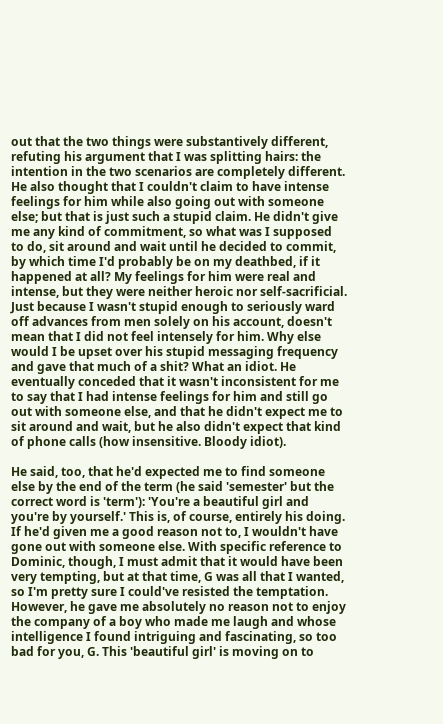out that the two things were substantively different, refuting his argument that I was splitting hairs: the intention in the two scenarios are completely different. He also thought that I couldn't claim to have intense feelings for him while also going out with someone else; but that is just such a stupid claim. He didn't give me any kind of commitment, so what was I supposed to do, sit around and wait until he decided to commit, by which time I'd probably be on my deathbed, if it happened at all? My feelings for him were real and intense, but they were neither heroic nor self-sacrificial. Just because I wasn't stupid enough to seriously ward off advances from men solely on his account, doesn't mean that I did not feel intensely for him. Why else would I be upset over his stupid messaging frequency and gave that much of a shit? What an idiot. He eventually conceded that it wasn't inconsistent for me to say that I had intense feelings for him and still go out with someone else, and that he didn't expect me to sit around and wait, but he also didn't expect that kind of phone calls (how insensitive. Bloody idiot).

He said, too, that he'd expected me to find someone else by the end of the term (he said 'semester' but the correct word is 'term'): 'You're a beautiful girl and you're by yourself.' This is, of course, entirely his doing. If he'd given me a good reason not to, I wouldn't have gone out with someone else. With specific reference to Dominic, though, I must admit that it would have been very tempting, but at that time, G was all that I wanted, so I'm pretty sure I could've resisted the temptation. However, he gave me absolutely no reason not to enjoy the company of a boy who made me laugh and whose intelligence I found intriguing and fascinating, so too bad for you, G. This 'beautiful girl' is moving on to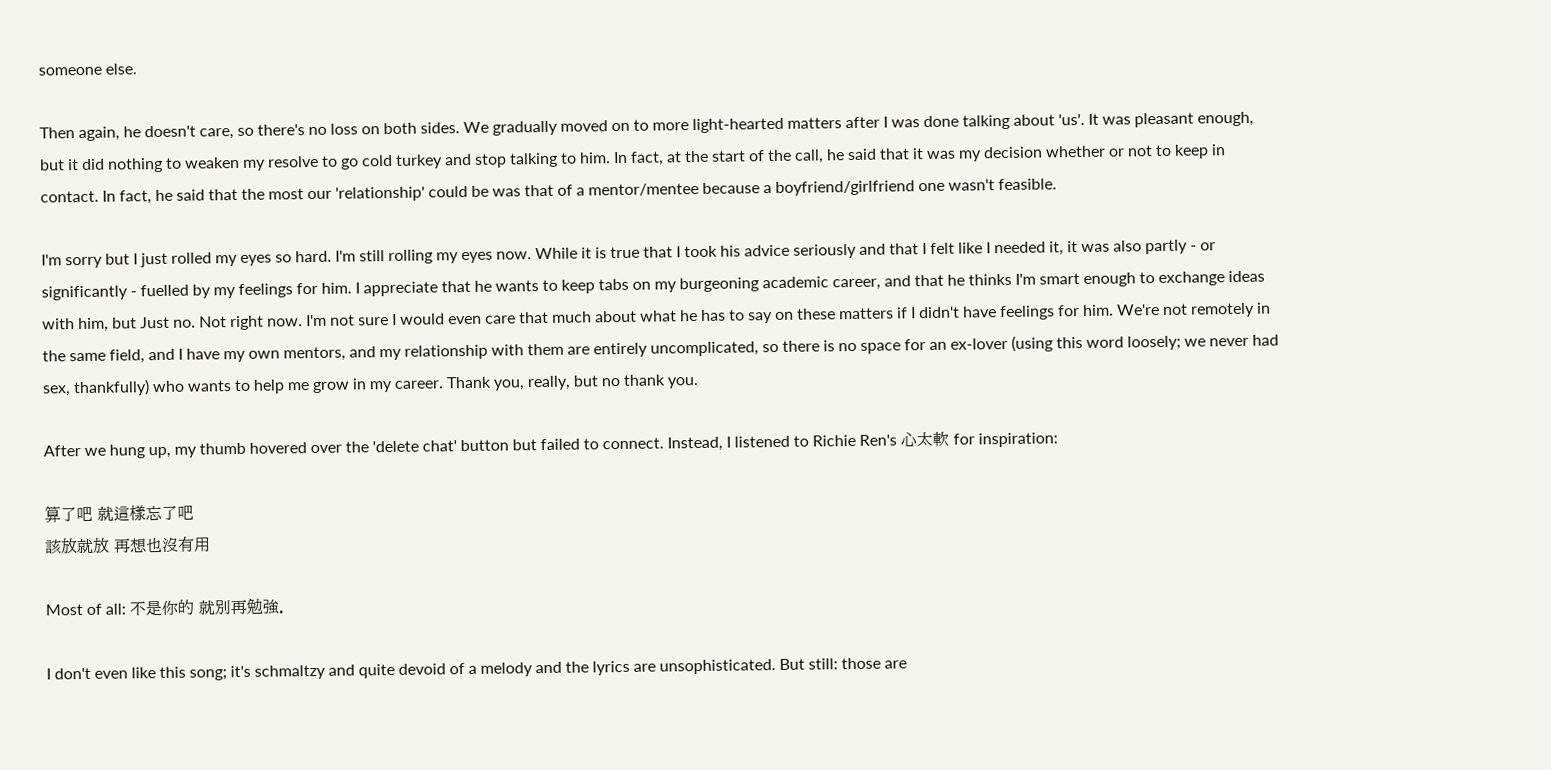someone else.

Then again, he doesn't care, so there's no loss on both sides. We gradually moved on to more light-hearted matters after I was done talking about 'us'. It was pleasant enough, but it did nothing to weaken my resolve to go cold turkey and stop talking to him. In fact, at the start of the call, he said that it was my decision whether or not to keep in contact. In fact, he said that the most our 'relationship' could be was that of a mentor/mentee because a boyfriend/girlfriend one wasn't feasible.

I'm sorry but I just rolled my eyes so hard. I'm still rolling my eyes now. While it is true that I took his advice seriously and that I felt like I needed it, it was also partly - or significantly - fuelled by my feelings for him. I appreciate that he wants to keep tabs on my burgeoning academic career, and that he thinks I'm smart enough to exchange ideas with him, but Just no. Not right now. I'm not sure I would even care that much about what he has to say on these matters if I didn't have feelings for him. We're not remotely in the same field, and I have my own mentors, and my relationship with them are entirely uncomplicated, so there is no space for an ex-lover (using this word loosely; we never had sex, thankfully) who wants to help me grow in my career. Thank you, really, but no thank you.

After we hung up, my thumb hovered over the 'delete chat' button but failed to connect. Instead, I listened to Richie Ren's 心太軟 for inspiration:

算了吧 就這樣忘了吧
該放就放 再想也沒有用

Most of all: 不是你的 就別再勉強.

I don't even like this song; it's schmaltzy and quite devoid of a melody and the lyrics are unsophisticated. But still: those are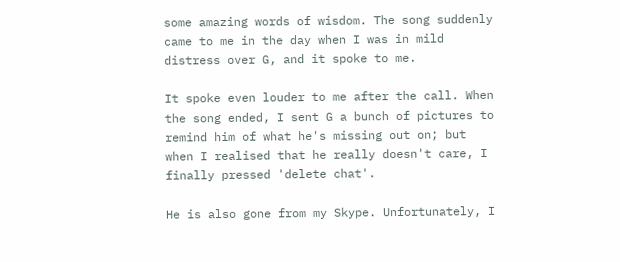some amazing words of wisdom. The song suddenly came to me in the day when I was in mild distress over G, and it spoke to me.

It spoke even louder to me after the call. When the song ended, I sent G a bunch of pictures to remind him of what he's missing out on; but when I realised that he really doesn't care, I finally pressed 'delete chat'.

He is also gone from my Skype. Unfortunately, I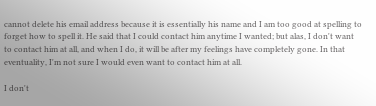cannot delete his email address because it is essentially his name and I am too good at spelling to forget how to spell it. He said that I could contact him anytime I wanted; but alas, I don't want to contact him at all, and when I do, it will be after my feelings have completely gone. In that eventuality, I'm not sure I would even want to contact him at all.

I don't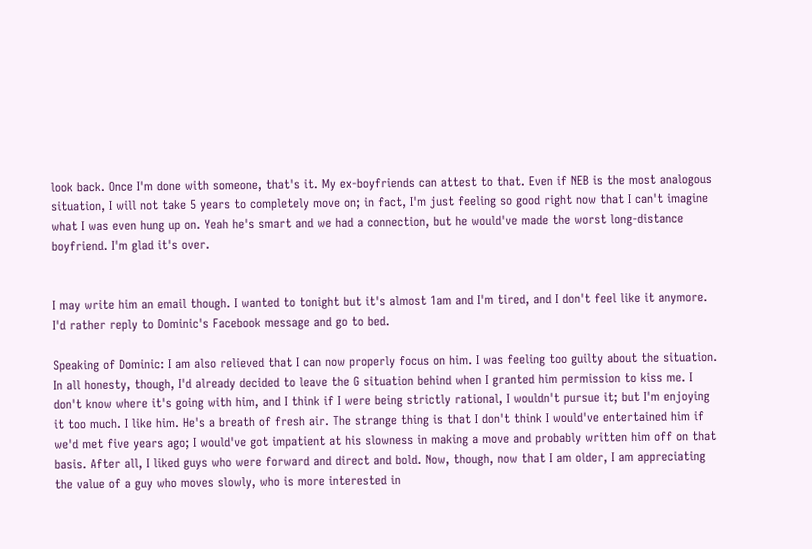look back. Once I'm done with someone, that's it. My ex-boyfriends can attest to that. Even if NEB is the most analogous situation, I will not take 5 years to completely move on; in fact, I'm just feeling so good right now that I can't imagine what I was even hung up on. Yeah he's smart and we had a connection, but he would've made the worst long-distance boyfriend. I'm glad it's over.


I may write him an email though. I wanted to tonight but it's almost 1am and I'm tired, and I don't feel like it anymore. I'd rather reply to Dominic's Facebook message and go to bed.

Speaking of Dominic: I am also relieved that I can now properly focus on him. I was feeling too guilty about the situation. In all honesty, though, I'd already decided to leave the G situation behind when I granted him permission to kiss me. I don't know where it's going with him, and I think if I were being strictly rational, I wouldn't pursue it; but I'm enjoying it too much. I like him. He's a breath of fresh air. The strange thing is that I don't think I would've entertained him if we'd met five years ago; I would've got impatient at his slowness in making a move and probably written him off on that basis. After all, I liked guys who were forward and direct and bold. Now, though, now that I am older, I am appreciating the value of a guy who moves slowly, who is more interested in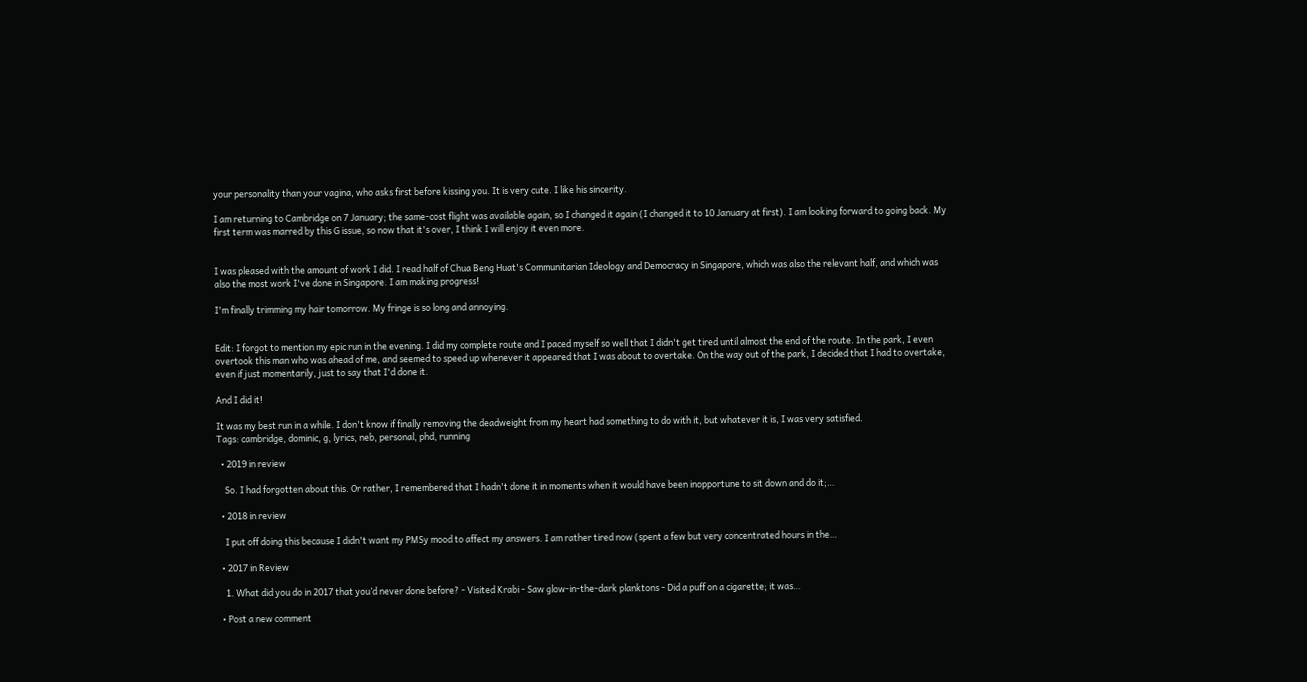your personality than your vagina, who asks first before kissing you. It is very cute. I like his sincerity.

I am returning to Cambridge on 7 January; the same-cost flight was available again, so I changed it again (I changed it to 10 January at first). I am looking forward to going back. My first term was marred by this G issue, so now that it's over, I think I will enjoy it even more.


I was pleased with the amount of work I did. I read half of Chua Beng Huat's Communitarian Ideology and Democracy in Singapore, which was also the relevant half, and which was also the most work I've done in Singapore. I am making progress!

I'm finally trimming my hair tomorrow. My fringe is so long and annoying.


Edit: I forgot to mention my epic run in the evening. I did my complete route and I paced myself so well that I didn't get tired until almost the end of the route. In the park, I even overtook this man who was ahead of me, and seemed to speed up whenever it appeared that I was about to overtake. On the way out of the park, I decided that I had to overtake, even if just momentarily, just to say that I'd done it.

And I did it!

It was my best run in a while. I don't know if finally removing the deadweight from my heart had something to do with it, but whatever it is, I was very satisfied.
Tags: cambridge, dominic, g, lyrics, neb, personal, phd, running

  • 2019 in review

    So. I had forgotten about this. Or rather, I remembered that I hadn't done it in moments when it would have been inopportune to sit down and do it;…

  • 2018 in review

    I put off doing this because I didn't want my PMSy mood to affect my answers. I am rather tired now (spent a few but very concentrated hours in the…

  • 2017 in Review

    1. What did you do in 2017 that you’d never done before? - Visited Krabi - Saw glow-in-the-dark planktons - Did a puff on a cigarette; it was…

  • Post a new comment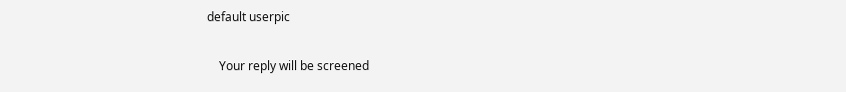default userpic

    Your reply will be screened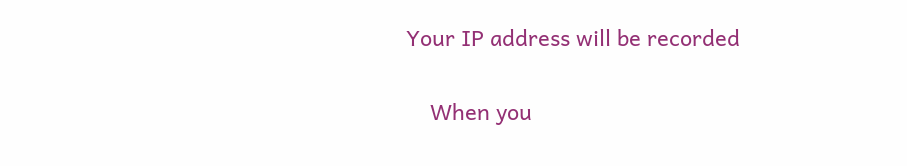Your IP address will be recorded

    When you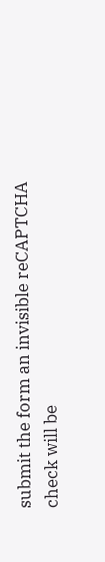submit the form an invisible reCAPTCHA check will be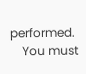performed.
    You must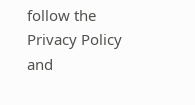follow the Privacy Policy and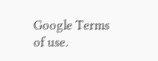Google Terms of use.